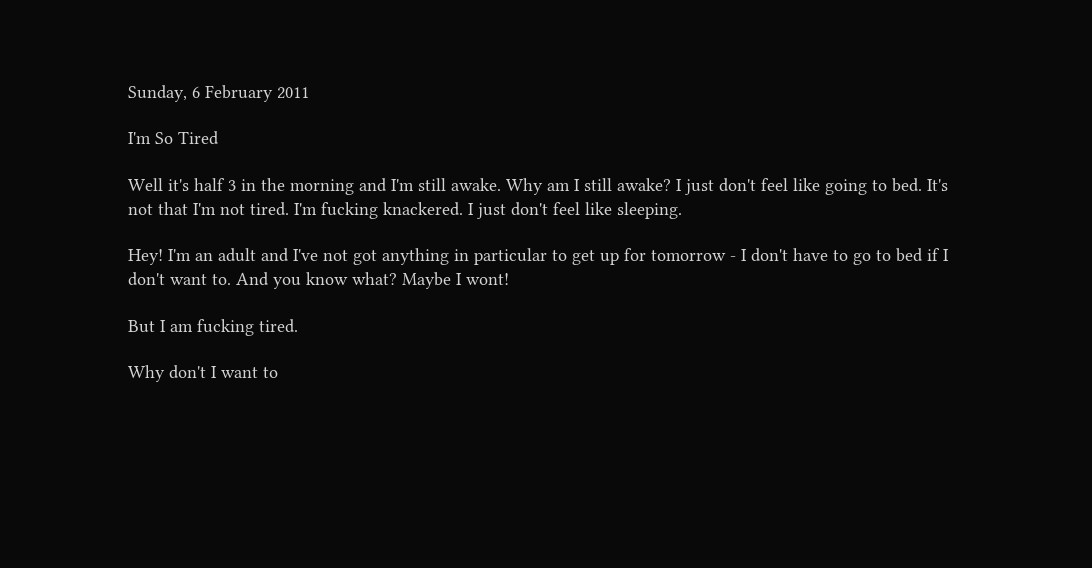Sunday, 6 February 2011

I'm So Tired

Well it's half 3 in the morning and I'm still awake. Why am I still awake? I just don't feel like going to bed. It's not that I'm not tired. I'm fucking knackered. I just don't feel like sleeping.

Hey! I'm an adult and I've not got anything in particular to get up for tomorrow - I don't have to go to bed if I don't want to. And you know what? Maybe I wont!

But I am fucking tired.

Why don't I want to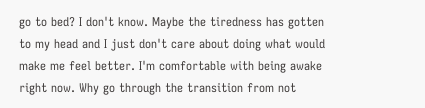go to bed? I don't know. Maybe the tiredness has gotten to my head and I just don't care about doing what would make me feel better. I'm comfortable with being awake right now. Why go through the transition from not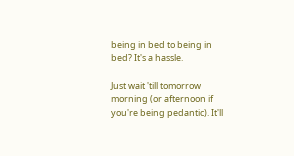being in bed to being in bed? It's a hassle.

Just wait 'till tomorrow morning (or afternoon if you're being pedantic). It'll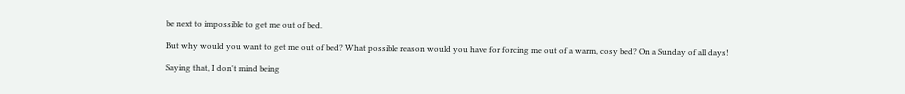be next to impossible to get me out of bed.

But why would you want to get me out of bed? What possible reason would you have for forcing me out of a warm, cosy bed? On a Sunday of all days!

Saying that, I don't mind being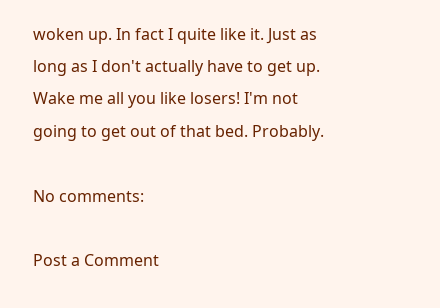woken up. In fact I quite like it. Just as long as I don't actually have to get up. Wake me all you like losers! I'm not going to get out of that bed. Probably.

No comments:

Post a Comment